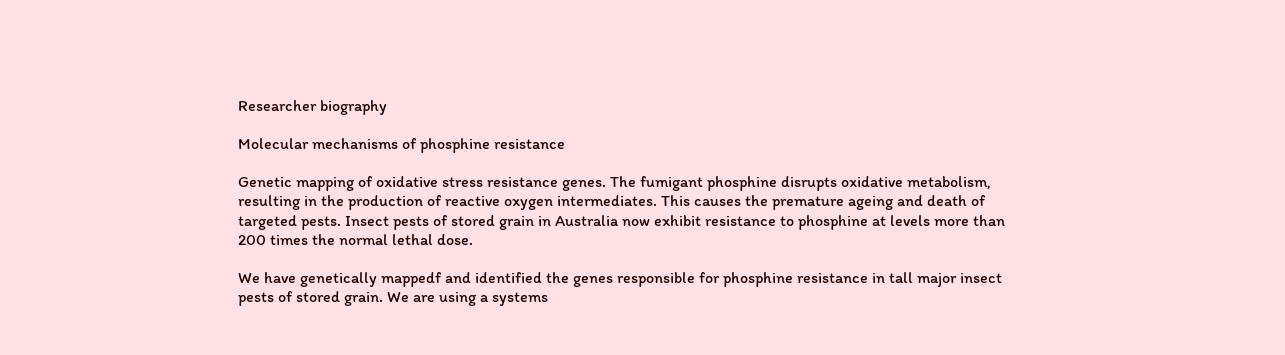Researcher biography

Molecular mechanisms of phosphine resistance

Genetic mapping of oxidative stress resistance genes. The fumigant phosphine disrupts oxidative metabolism, resulting in the production of reactive oxygen intermediates. This causes the premature ageing and death of targeted pests. Insect pests of stored grain in Australia now exhibit resistance to phosphine at levels more than 200 times the normal lethal dose.

We have genetically mappedf and identified the genes responsible for phosphine resistance in tall major insect pests of stored grain. We are using a systems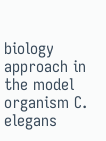biology approach in the model organism C. elegans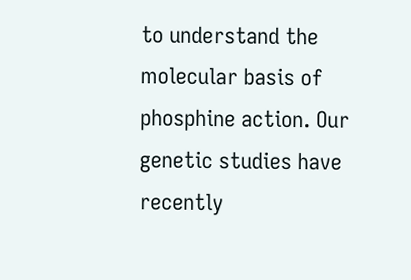to understand the molecular basis of phosphine action. Our genetic studies have recently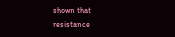shown that resistance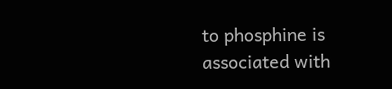to phosphine is associated with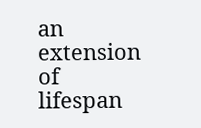an extension of lifespan